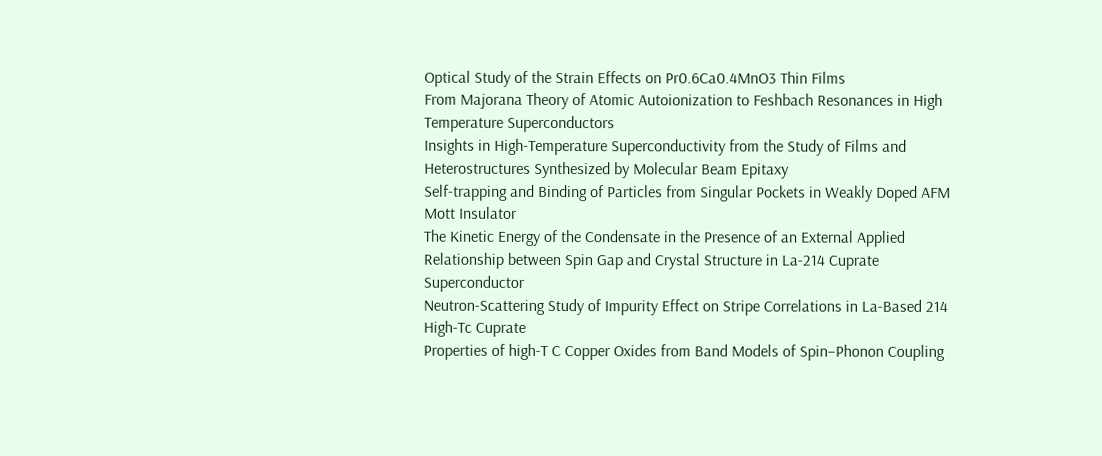Optical Study of the Strain Effects on Pr0.6Ca0.4MnO3 Thin Films
From Majorana Theory of Atomic Autoionization to Feshbach Resonances in High Temperature Superconductors
Insights in High-Temperature Superconductivity from the Study of Films and Heterostructures Synthesized by Molecular Beam Epitaxy
Self-trapping and Binding of Particles from Singular Pockets in Weakly Doped AFM Mott Insulator
The Kinetic Energy of the Condensate in the Presence of an External Applied
Relationship between Spin Gap and Crystal Structure in La-214 Cuprate Superconductor
Neutron-Scattering Study of Impurity Effect on Stripe Correlations in La-Based 214 High-Tc Cuprate
Properties of high-T C Copper Oxides from Band Models of Spin–Phonon Coupling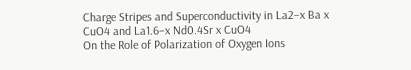Charge Stripes and Superconductivity in La2−x Ba x CuO4 and La1.6−x Nd0.4Sr x CuO4
On the Role of Polarization of Oxygen Ions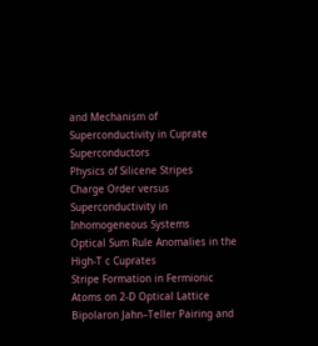and Mechanism of Superconductivity in Cuprate Superconductors
Physics of Silicene Stripes
Charge Order versus Superconductivity in Inhomogeneous Systems
Optical Sum Rule Anomalies in the High-T c Cuprates
Stripe Formation in Fermionic Atoms on 2-D Optical Lattice
Bipolaron Jahn–Teller Pairing and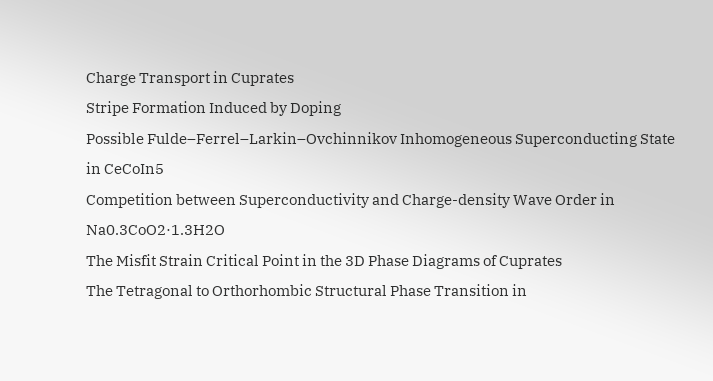Charge Transport in Cuprates
Stripe Formation Induced by Doping
Possible Fulde–Ferrel–Larkin–Ovchinnikov Inhomogeneous Superconducting State in CeCoIn5
Competition between Superconductivity and Charge-density Wave Order in Na0.3CoO2·1.3H2O
The Misfit Strain Critical Point in the 3D Phase Diagrams of Cuprates
The Tetragonal to Orthorhombic Structural Phase Transition in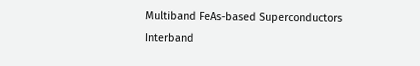Multiband FeAs-based Superconductors
Interband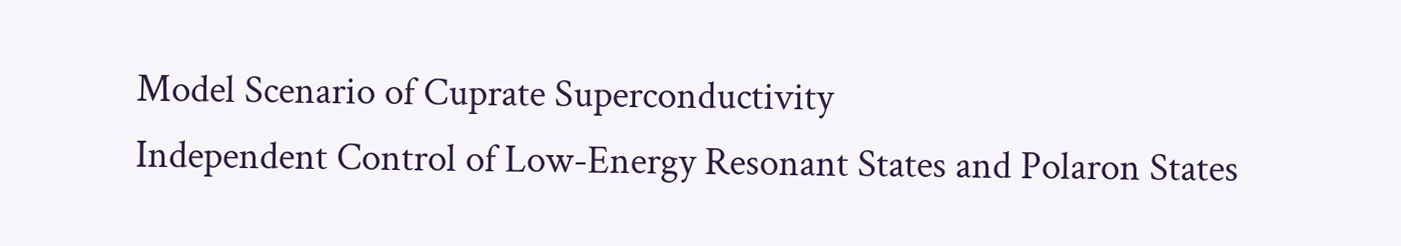Model Scenario of Cuprate Superconductivity
Independent Control of Low-Energy Resonant States and Polaron States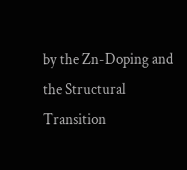by the Zn-Doping and the Structural Transition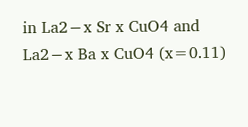in La2−x Sr x CuO4 and La2−x Ba x CuO4 (x=0.11)